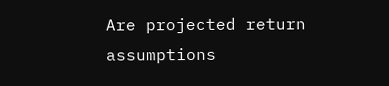Are projected return assumptions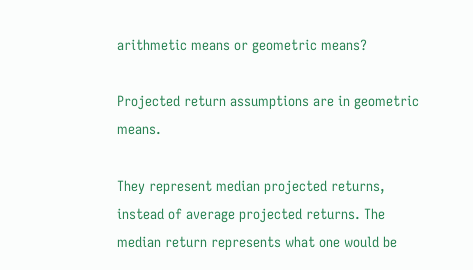arithmetic means or geometric means?

Projected return assumptions are in geometric means.

They represent median projected returns, instead of average projected returns. The median return represents what one would be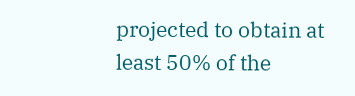projected to obtain at least 50% of the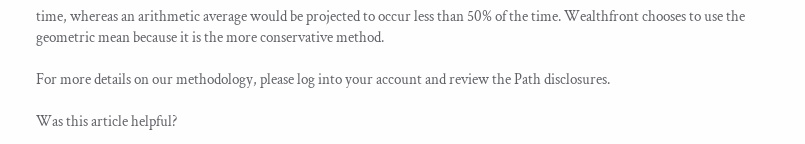time, whereas an arithmetic average would be projected to occur less than 50% of the time. Wealthfront chooses to use the geometric mean because it is the more conservative method.

For more details on our methodology, please log into your account and review the Path disclosures.

Was this article helpful?